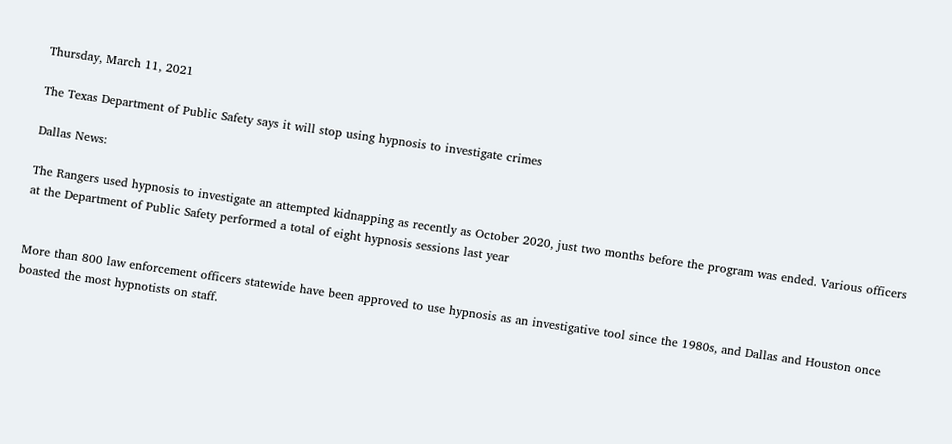Thursday, March 11, 2021

The Texas Department of Public Safety says it will stop using hypnosis to investigate crimes

Dallas News:

The Rangers used hypnosis to investigate an attempted kidnapping as recently as October 2020, just two months before the program was ended. Various officers at the Department of Public Safety performed a total of eight hypnosis sessions last year


More than 800 law enforcement officers statewide have been approved to use hypnosis as an investigative tool since the 1980s, and Dallas and Houston once boasted the most hypnotists on staff.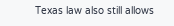Texas law also still allows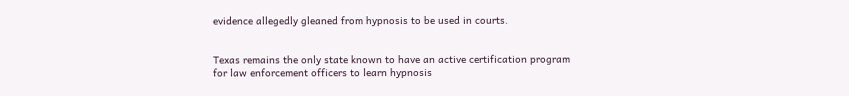evidence allegedly gleaned from hypnosis to be used in courts.


Texas remains the only state known to have an active certification program for law enforcement officers to learn hypnosis